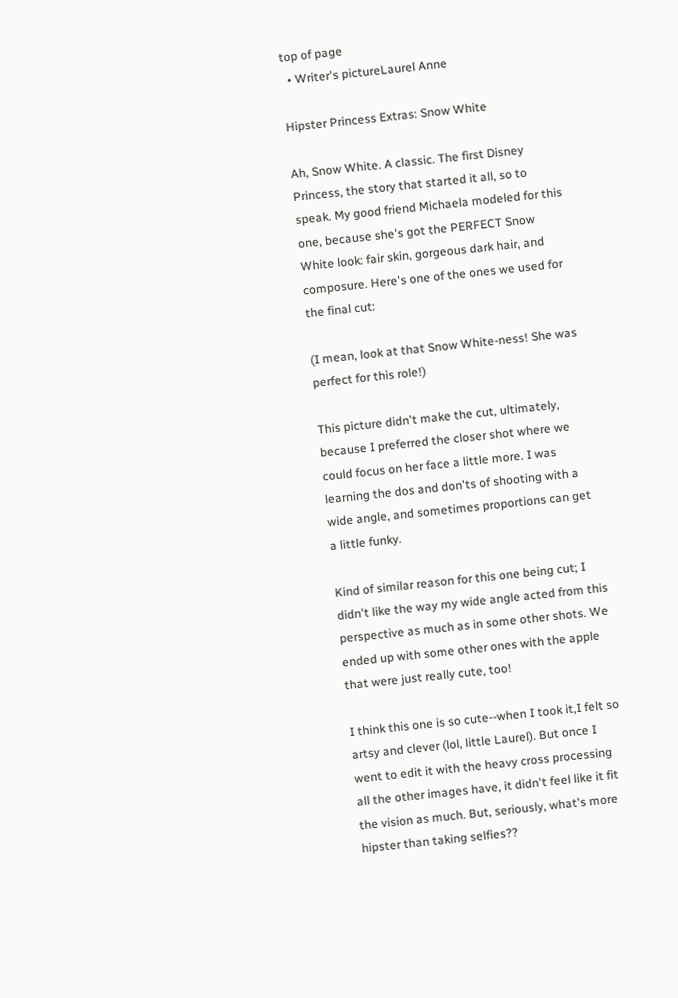top of page
  • Writer's pictureLaurel Anne

Hipster Princess Extras: Snow White

Ah, Snow White. A classic. The first Disney Princess, the story that started it all, so to speak. My good friend Michaela modeled for this one, because she's got the PERFECT Snow White look: fair skin, gorgeous dark hair, and composure. Here's one of the ones we used for the final cut:

(I mean, look at that Snow White-ness! She was perfect for this role!)

This picture didn't make the cut, ultimately, because I preferred the closer shot where we could focus on her face a little more. I was learning the dos and don'ts of shooting with a wide angle, and sometimes proportions can get a little funky.

Kind of similar reason for this one being cut; I didn't like the way my wide angle acted from this perspective as much as in some other shots. We ended up with some other ones with the apple that were just really cute, too!

I think this one is so cute--when I took it,I felt so artsy and clever (lol, little Laurel). But once I went to edit it with the heavy cross processing all the other images have, it didn't feel like it fit the vision as much. But, seriously, what's more hipster than taking selfies??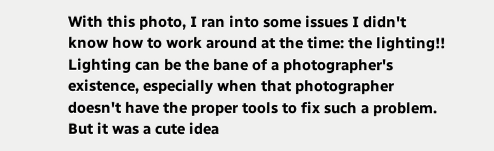With this photo, I ran into some issues I didn't know how to work around at the time: the lighting!! Lighting can be the bane of a photographer's existence, especially when that photographer doesn't have the proper tools to fix such a problem. But it was a cute idea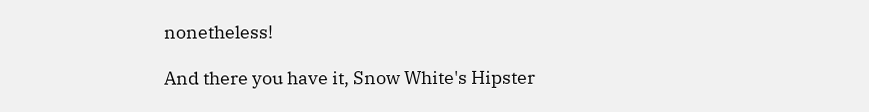nonetheless!

And there you have it, Snow White's Hipster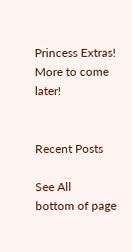Princess Extras! More to come later!


Recent Posts

See All
bottom of page